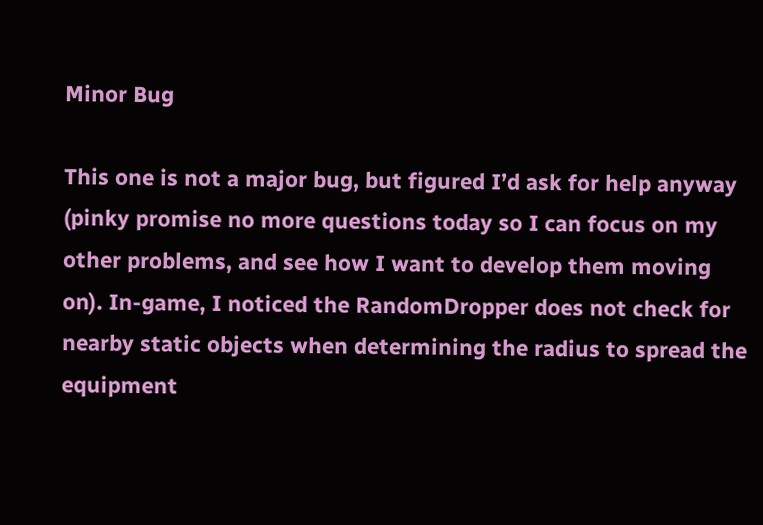Minor Bug

This one is not a major bug, but figured I’d ask for help anyway (pinky promise no more questions today so I can focus on my other problems, and see how I want to develop them moving on). In-game, I noticed the RandomDropper does not check for nearby static objects when determining the radius to spread the equipment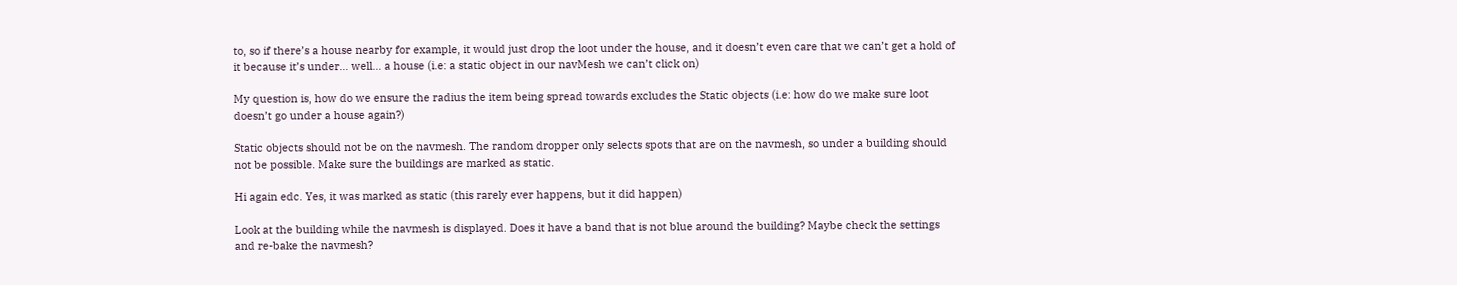to, so if there’s a house nearby for example, it would just drop the loot under the house, and it doesn’t even care that we can’t get a hold of it because it’s under… well… a house (i.e: a static object in our navMesh we can’t click on)

My question is, how do we ensure the radius the item being spread towards excludes the Static objects (i.e: how do we make sure loot doesn’t go under a house again?)

Static objects should not be on the navmesh. The random dropper only selects spots that are on the navmesh, so under a building should not be possible. Make sure the buildings are marked as static.

Hi again edc. Yes, it was marked as static (this rarely ever happens, but it did happen)

Look at the building while the navmesh is displayed. Does it have a band that is not blue around the building? Maybe check the settings and re-bake the navmesh?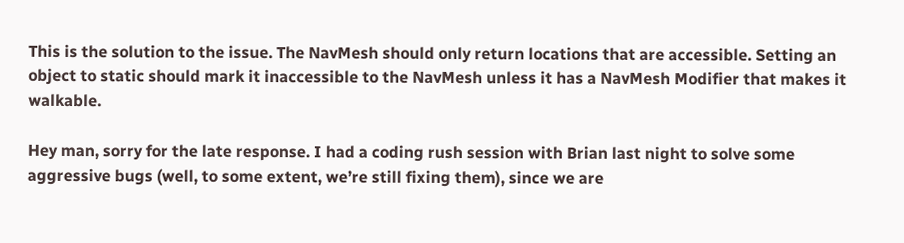This is the solution to the issue. The NavMesh should only return locations that are accessible. Setting an object to static should mark it inaccessible to the NavMesh unless it has a NavMesh Modifier that makes it walkable.

Hey man, sorry for the late response. I had a coding rush session with Brian last night to solve some aggressive bugs (well, to some extent, we’re still fixing them), since we are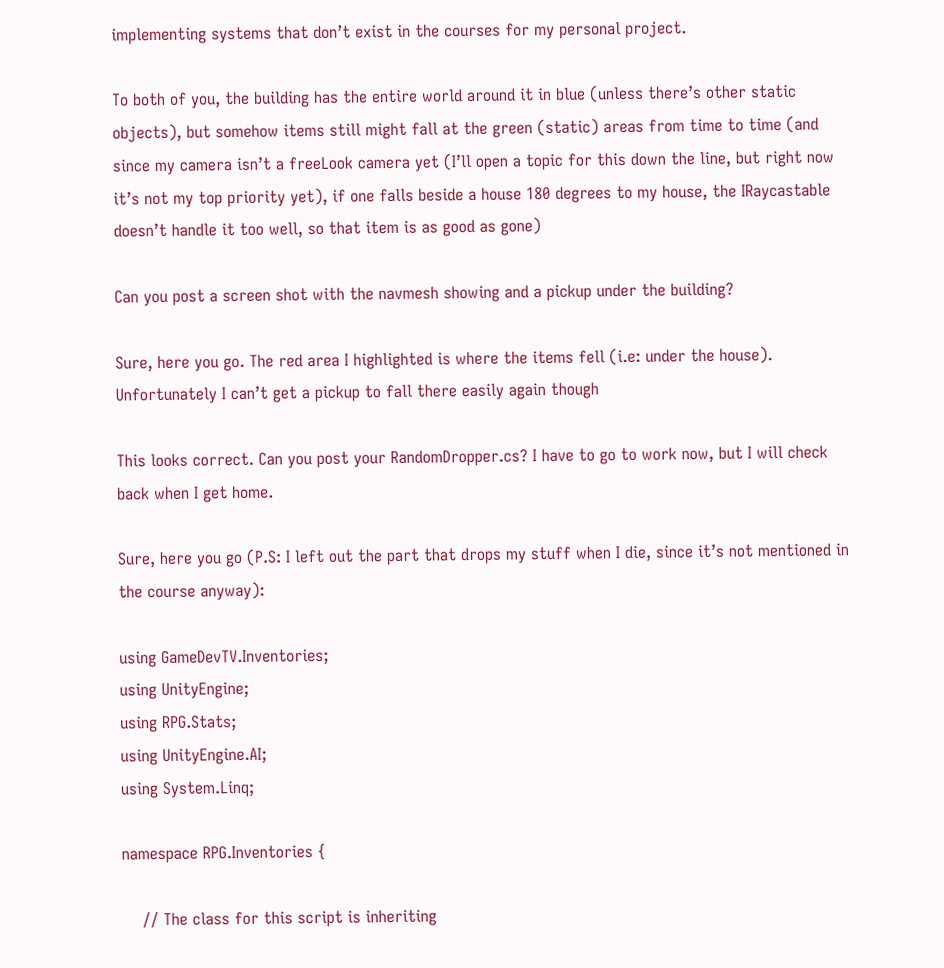implementing systems that don’t exist in the courses for my personal project.

To both of you, the building has the entire world around it in blue (unless there’s other static objects), but somehow items still might fall at the green (static) areas from time to time (and since my camera isn’t a freeLook camera yet (I’ll open a topic for this down the line, but right now it’s not my top priority yet), if one falls beside a house 180 degrees to my house, the IRaycastable doesn’t handle it too well, so that item is as good as gone)

Can you post a screen shot with the navmesh showing and a pickup under the building?

Sure, here you go. The red area I highlighted is where the items fell (i.e: under the house). Unfortunately I can’t get a pickup to fall there easily again though

This looks correct. Can you post your RandomDropper.cs? I have to go to work now, but I will check back when I get home.

Sure, here you go (P.S: I left out the part that drops my stuff when I die, since it’s not mentioned in the course anyway):

using GameDevTV.Inventories;
using UnityEngine;
using RPG.Stats;
using UnityEngine.AI;
using System.Linq;

namespace RPG.Inventories {

    // The class for this script is inheriting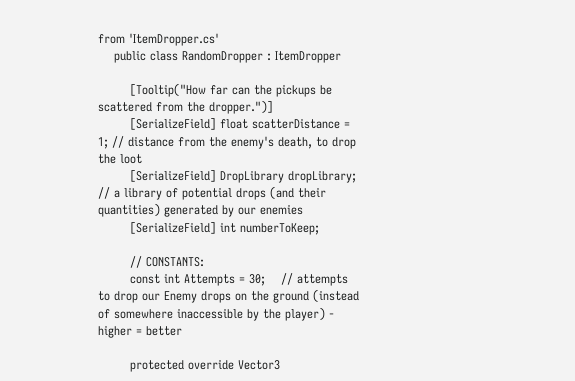from 'ItemDropper.cs'
    public class RandomDropper : ItemDropper

        [Tooltip("How far can the pickups be scattered from the dropper.")]
        [SerializeField] float scatterDistance = 1; // distance from the enemy's death, to drop the loot
        [SerializeField] DropLibrary dropLibrary;   // a library of potential drops (and their quantities) generated by our enemies
        [SerializeField] int numberToKeep;

        // CONSTANTS:
        const int Attempts = 30;    // attempts to drop our Enemy drops on the ground (instead of somewhere inaccessible by the player) - higher = better

        protected override Vector3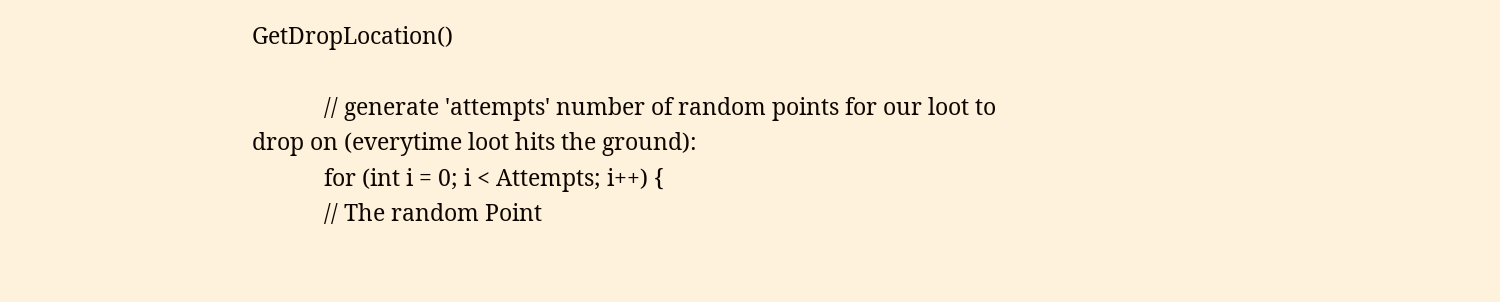GetDropLocation()

            // generate 'attempts' number of random points for our loot to drop on (everytime loot hits the ground):
            for (int i = 0; i < Attempts; i++) {
            // The random Point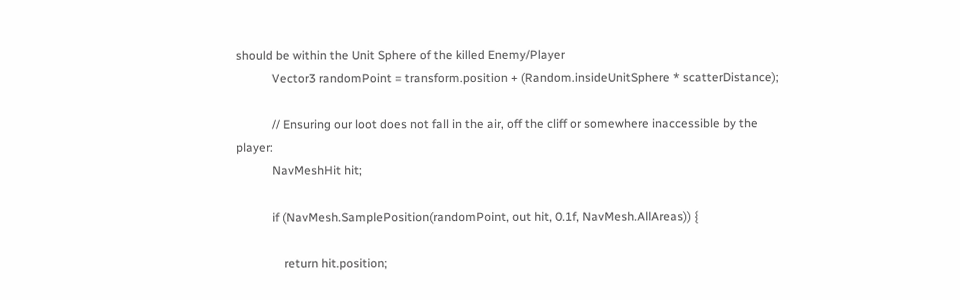should be within the Unit Sphere of the killed Enemy/Player
            Vector3 randomPoint = transform.position + (Random.insideUnitSphere * scatterDistance);

            // Ensuring our loot does not fall in the air, off the cliff or somewhere inaccessible by the player:
            NavMeshHit hit;

            if (NavMesh.SamplePosition(randomPoint, out hit, 0.1f, NavMesh.AllAreas)) {

                return hit.position;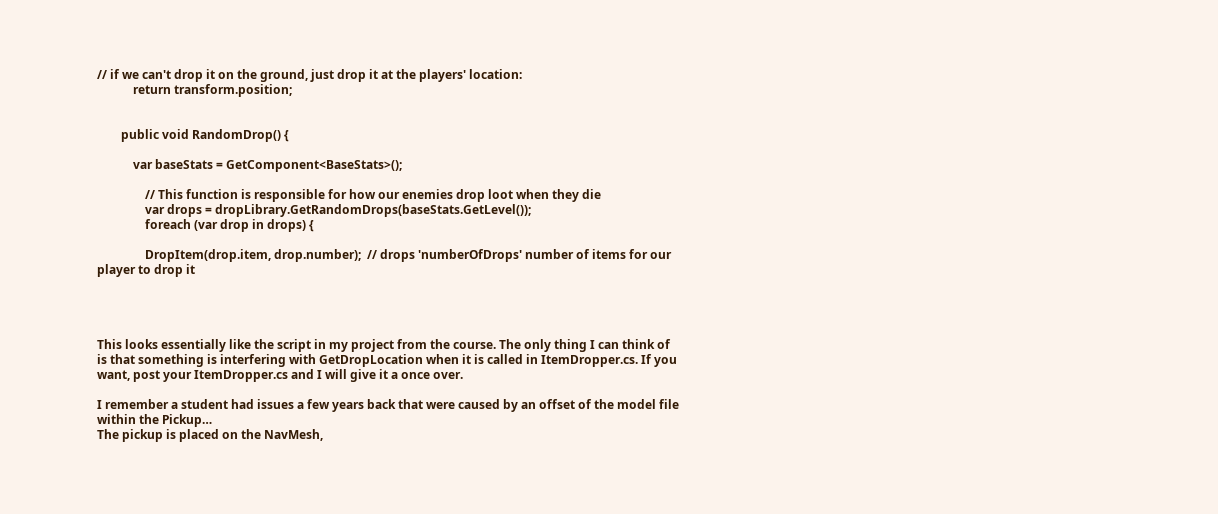// if we can't drop it on the ground, just drop it at the players' location:
            return transform.position;


        public void RandomDrop() {

            var baseStats = GetComponent<BaseStats>();

                // This function is responsible for how our enemies drop loot when they die
                var drops = dropLibrary.GetRandomDrops(baseStats.GetLevel());
                foreach (var drop in drops) {

                DropItem(drop.item, drop.number);  // drops 'numberOfDrops' number of items for our player to drop it




This looks essentially like the script in my project from the course. The only thing I can think of is that something is interfering with GetDropLocation when it is called in ItemDropper.cs. If you want, post your ItemDropper.cs and I will give it a once over.

I remember a student had issues a few years back that were caused by an offset of the model file within the Pickup…
The pickup is placed on the NavMesh,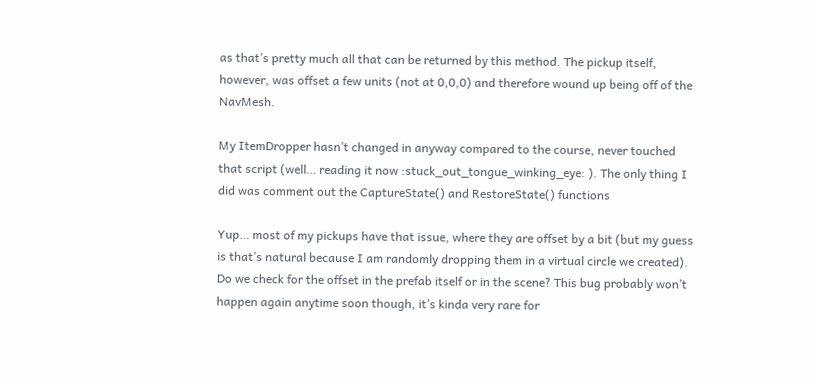as that’s pretty much all that can be returned by this method. The pickup itself, however, was offset a few units (not at 0,0,0) and therefore wound up being off of the NavMesh.

My ItemDropper hasn’t changed in anyway compared to the course, never touched that script (well… reading it now :stuck_out_tongue_winking_eye: ). The only thing I did was comment out the CaptureState() and RestoreState() functions

Yup… most of my pickups have that issue, where they are offset by a bit (but my guess is that’s natural because I am randomly dropping them in a virtual circle we created). Do we check for the offset in the prefab itself or in the scene? This bug probably won’t happen again anytime soon though, it’s kinda very rare for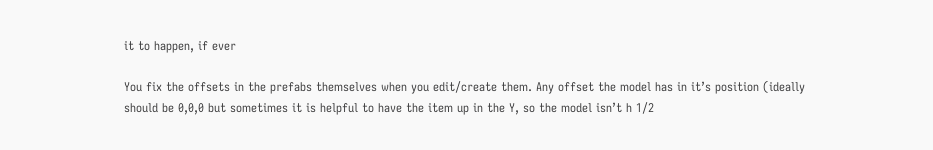it to happen, if ever

You fix the offsets in the prefabs themselves when you edit/create them. Any offset the model has in it’s position (ideally should be 0,0,0 but sometimes it is helpful to have the item up in the Y, so the model isn’t h 1/2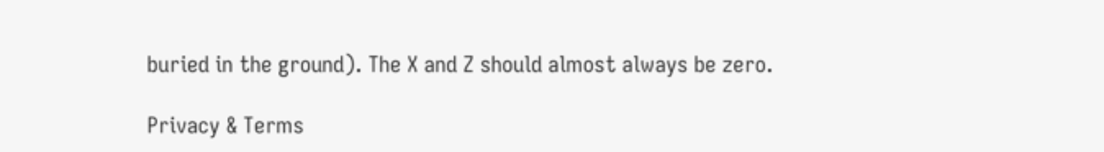buried in the ground). The X and Z should almost always be zero.

Privacy & Terms